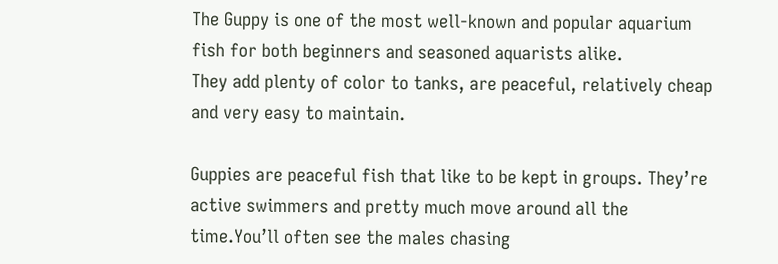The Guppy is one of the most well-known and popular aquarium fish for both beginners and seasoned aquarists alike.
They add plenty of color to tanks, are peaceful, relatively cheap and very easy to maintain.

Guppies are peaceful fish that like to be kept in groups. They’re active swimmers and pretty much move around all the time.You’ll often see the males chasing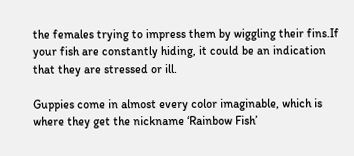the females trying to impress them by wiggling their fins.If your fish are constantly hiding, it could be an indication that they are stressed or ill.

Guppies come in almost every color imaginable, which is where they get the nickname ‘Rainbow Fish’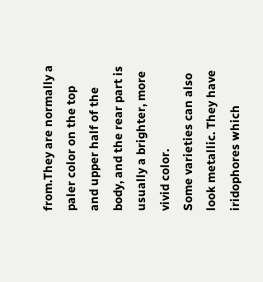from.They are normally a paler color on the top and upper half of the body, and the rear part is usually a brighter, more vivid color.
Some varieties can also look metallic. They have iridophores which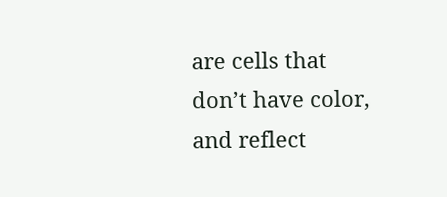are cells that don’t have color, and reflect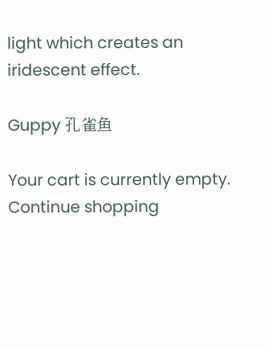light which creates an iridescent effect.

Guppy 孔雀鱼

Your cart is currently empty.
Continue shopping